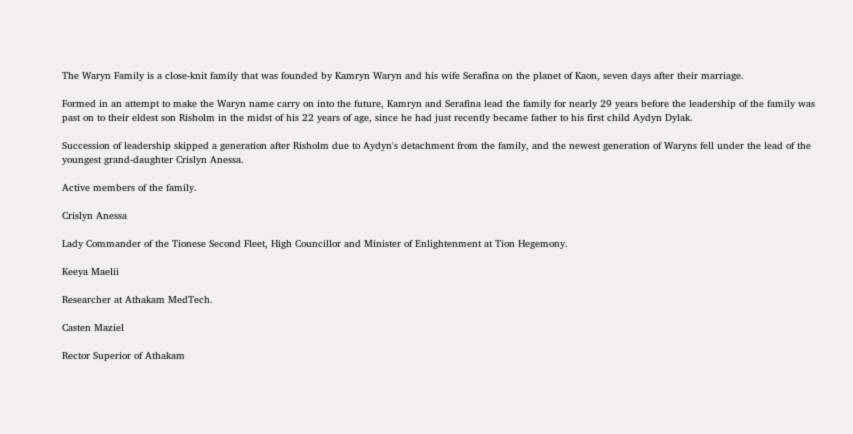The Waryn Family is a close-knit family that was founded by Kamryn Waryn and his wife Serafina on the planet of Kaon, seven days after their marriage.

Formed in an attempt to make the Waryn name carry on into the future, Kamryn and Serafina lead the family for nearly 29 years before the leadership of the family was past on to their eldest son Risholm in the midst of his 22 years of age, since he had just recently became father to his first child Aydyn Dylak.

Succession of leadership skipped a generation after Risholm due to Aydyn's detachment from the family, and the newest generation of Waryns fell under the lead of the youngest grand-daughter Crislyn Anessa.

Active members of the family.

Crislyn Anessa

Lady Commander of the Tionese Second Fleet, High Councillor and Minister of Enlightenment at Tion Hegemony.

Keeya Maelii

Researcher at Athakam MedTech.

Casten Maziel

Rector Superior of Athakam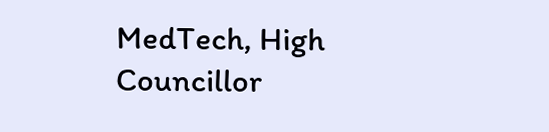MedTech, High Councillor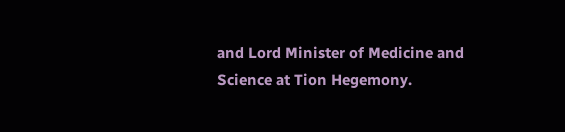and Lord Minister of Medicine and Science at Tion Hegemony.